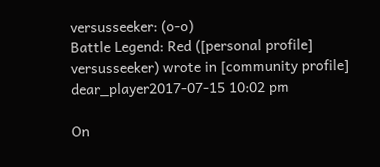versusseeker: (o-o)
Battle Legend: Red ([personal profile] versusseeker) wrote in [community profile] dear_player2017-07-15 10:02 pm

On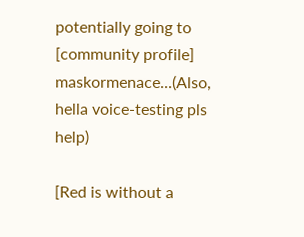potentially going to [community profile] maskormenace...(Also, hella voice-testing pls help)

[Red is without a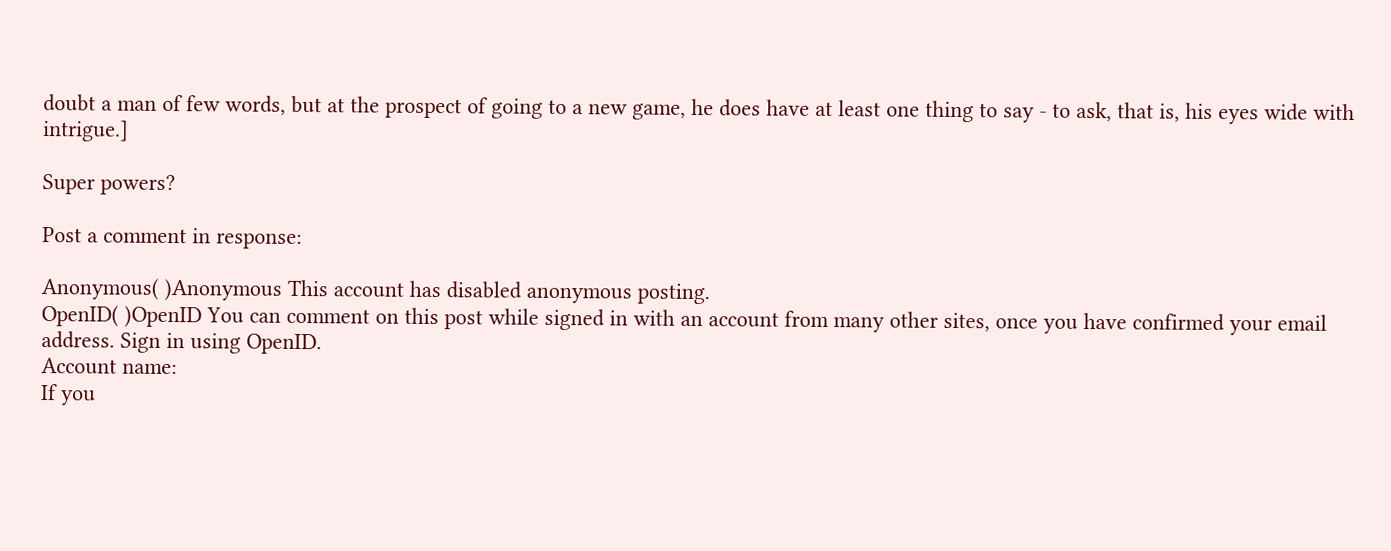doubt a man of few words, but at the prospect of going to a new game, he does have at least one thing to say - to ask, that is, his eyes wide with intrigue.]

Super powers?

Post a comment in response:

Anonymous( )Anonymous This account has disabled anonymous posting.
OpenID( )OpenID You can comment on this post while signed in with an account from many other sites, once you have confirmed your email address. Sign in using OpenID.
Account name:
If you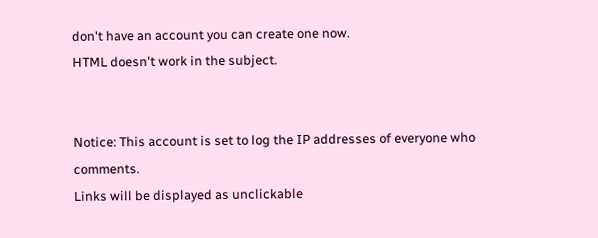don't have an account you can create one now.
HTML doesn't work in the subject.


Notice: This account is set to log the IP addresses of everyone who comments.
Links will be displayed as unclickable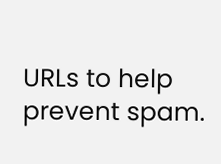URLs to help prevent spam.